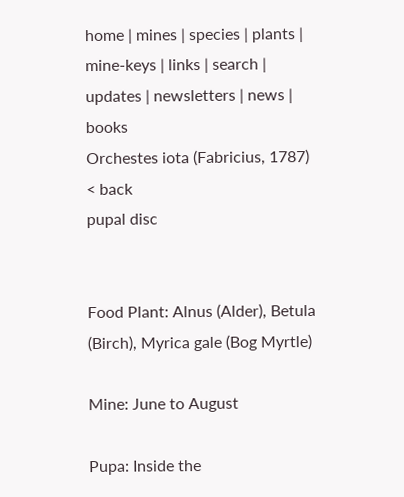home | mines | species | plants | mine-keys | links | search | updates | newsletters | news | books
Orchestes iota (Fabricius, 1787)
< back
pupal disc


Food Plant: Alnus (Alder), Betula (Birch), Myrica gale (Bog Myrtle)

Mine: June to August

Pupa: Inside the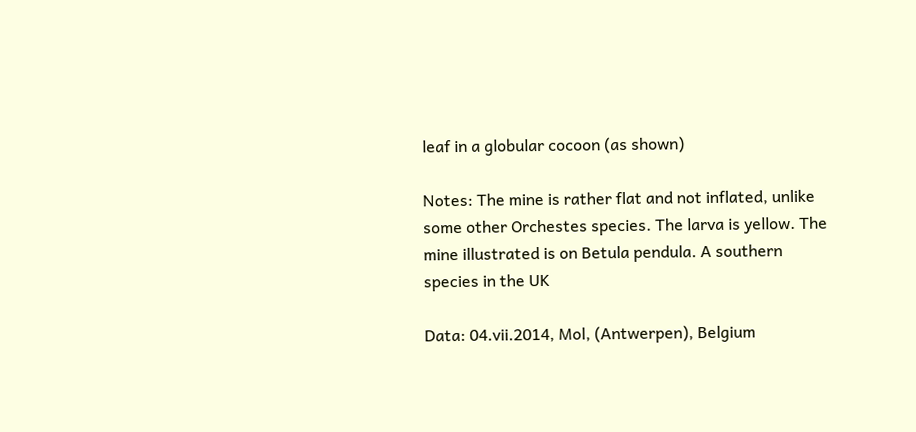leaf in a globular cocoon (as shown)

Notes: The mine is rather flat and not inflated, unlike some other Orchestes species. The larva is yellow. The mine illustrated is on Betula pendula. A southern species in the UK

Data: 04.vii.2014, Mol, (Antwerpen), Belgium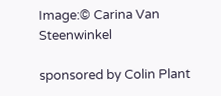Image:© Carina Van Steenwinkel

sponsored by Colin Plant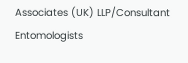Associates (UK) LLP/Consultant Entomologists